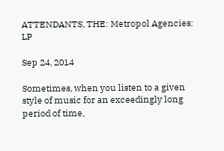ATTENDANTS, THE: Metropol Agencies: LP

Sep 24, 2014

Sometimes, when you listen to a given style of music for an exceedingly long period of time,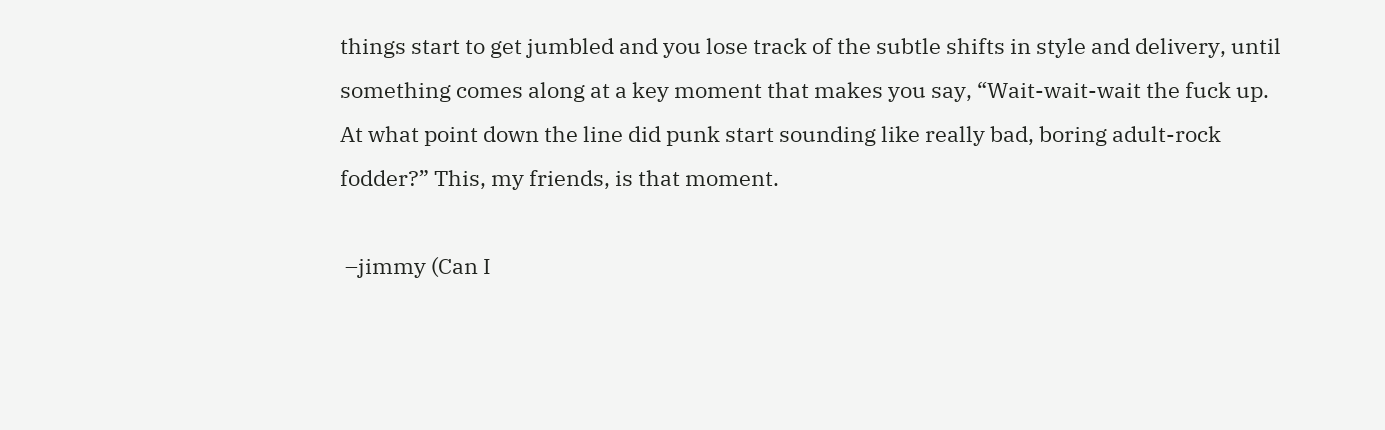things start to get jumbled and you lose track of the subtle shifts in style and delivery, until something comes along at a key moment that makes you say, “Wait-wait-wait the fuck up. At what point down the line did punk start sounding like really bad, boring adult-rock fodder?” This, my friends, is that moment.

 –jimmy (Can I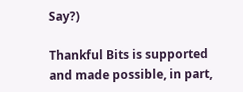Say?)

Thankful Bits is supported and made possible, in part,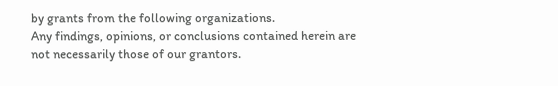by grants from the following organizations.
Any findings, opinions, or conclusions contained herein are not necessarily those of our grantors.